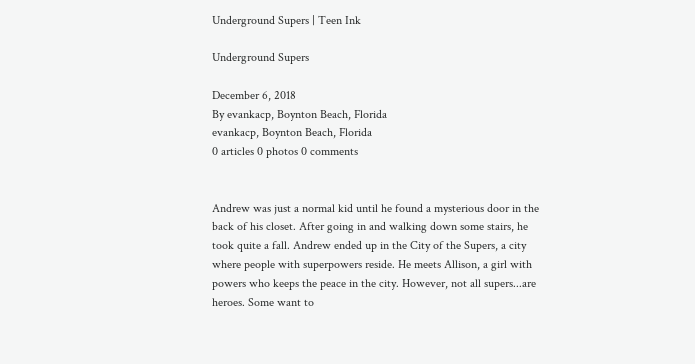Underground Supers | Teen Ink

Underground Supers

December 6, 2018
By evankacp, Boynton Beach, Florida
evankacp, Boynton Beach, Florida
0 articles 0 photos 0 comments


Andrew was just a normal kid until he found a mysterious door in the back of his closet. After going in and walking down some stairs, he took quite a fall. Andrew ended up in the City of the Supers, a city where people with superpowers reside. He meets Allison, a girl with powers who keeps the peace in the city. However, not all supers...are heroes. Some want to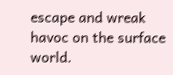escape and wreak havoc on the surface world.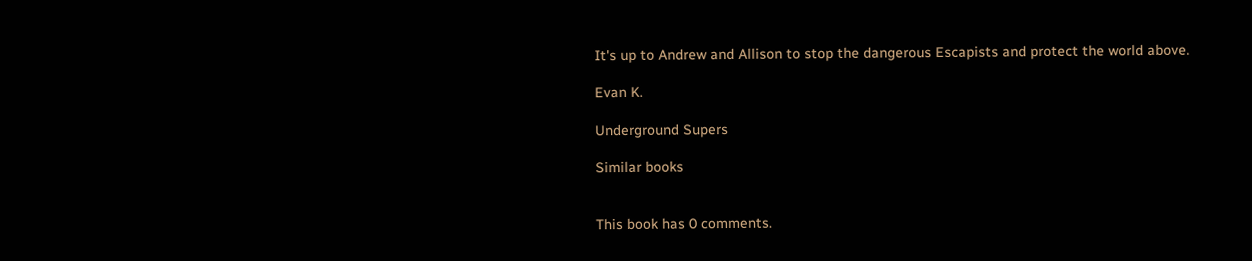It's up to Andrew and Allison to stop the dangerous Escapists and protect the world above.

Evan K.

Underground Supers

Similar books


This book has 0 comments.